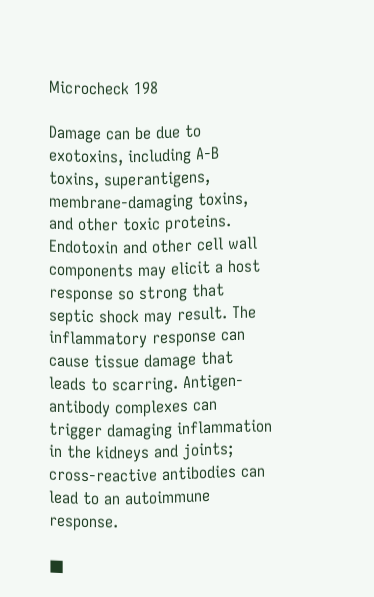Microcheck 198

Damage can be due to exotoxins, including A-B toxins, superantigens, membrane-damaging toxins, and other toxic proteins. Endotoxin and other cell wall components may elicit a host response so strong that septic shock may result. The inflammatory response can cause tissue damage that leads to scarring. Antigen-antibody complexes can trigger damaging inflammation in the kidneys and joints; cross-reactive antibodies can lead to an autoimmune response.

■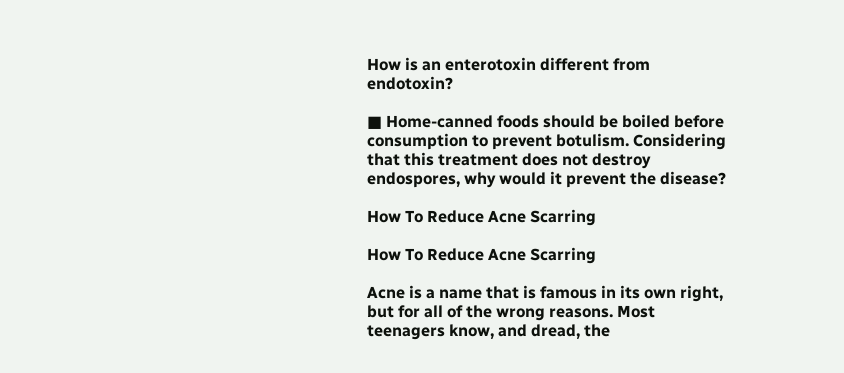How is an enterotoxin different from endotoxin?

■ Home-canned foods should be boiled before consumption to prevent botulism. Considering that this treatment does not destroy endospores, why would it prevent the disease?

How To Reduce Acne Scarring

How To Reduce Acne Scarring

Acne is a name that is famous in its own right, but for all of the wrong reasons. Most teenagers know, and dread, the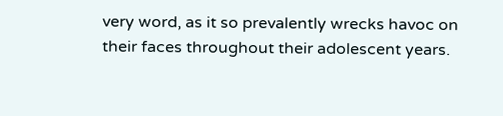very word, as it so prevalently wrecks havoc on their faces throughout their adolescent years.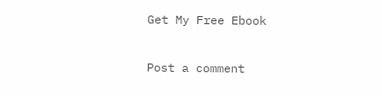Get My Free Ebook

Post a comment